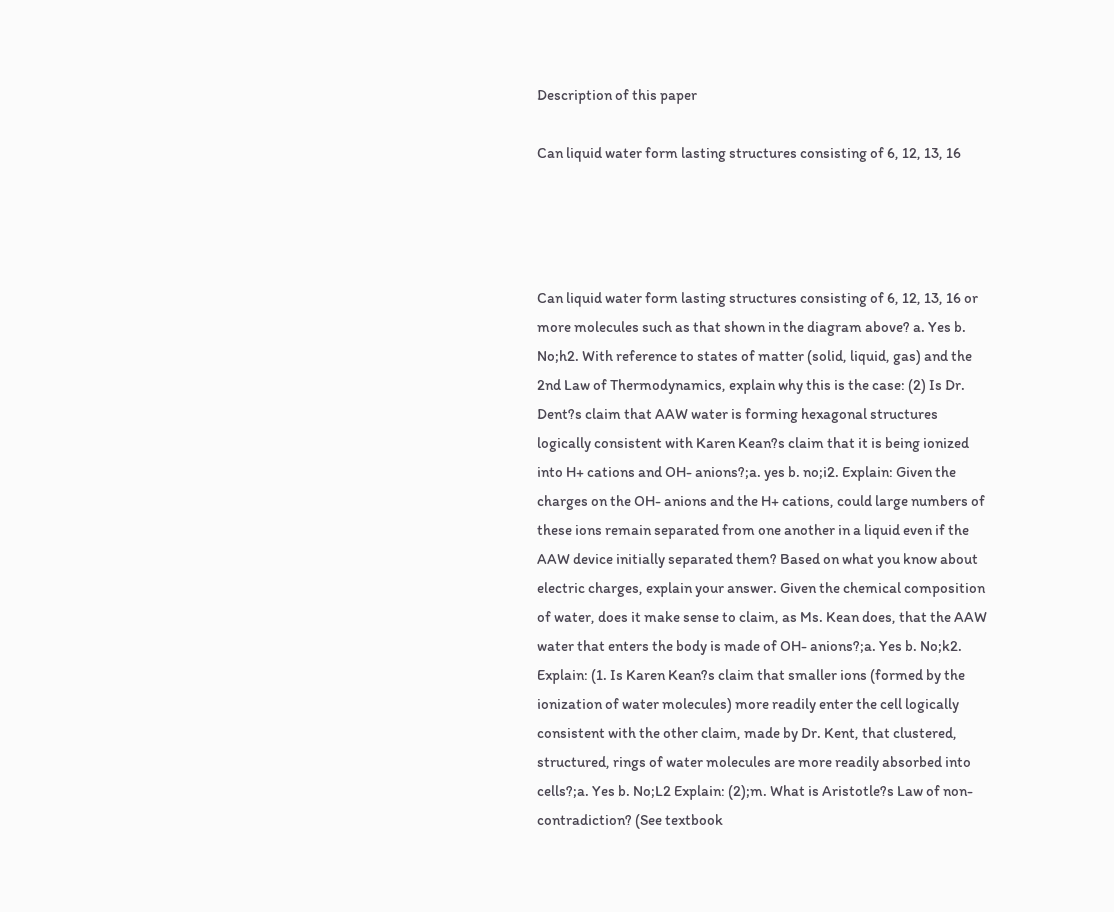Description of this paper

Can liquid water form lasting structures consisting of 6, 12, 13, 16




Can liquid water form lasting structures consisting of 6, 12, 13, 16 or more molecules such as that shown in the diagram above? a. Yes b. No;h2. With reference to states of matter (solid, liquid, gas) and the 2nd Law of Thermodynamics, explain why this is the case: (2) Is Dr. Dent?s claim that AAW water is forming hexagonal structures logically consistent with Karen Kean?s claim that it is being ionized into H+ cations and OH- anions?;a. yes b. no;i2. Explain: Given the charges on the OH- anions and the H+ cations, could large numbers of these ions remain separated from one another in a liquid even if the AAW device initially separated them? Based on what you know about electric charges, explain your answer. Given the chemical composition of water, does it make sense to claim, as Ms. Kean does, that the AAW water that enters the body is made of OH- anions?;a. Yes b. No;k2. Explain: (1. Is Karen Kean?s claim that smaller ions (formed by the ionization of water molecules) more readily enter the cell logically consistent with the other claim, made by Dr. Kent, that clustered, structured, rings of water molecules are more readily absorbed into cells?;a. Yes b. No;L2 Explain: (2);m. What is Aristotle?s Law of non-contradiction? (See textbook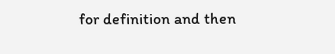for definition and then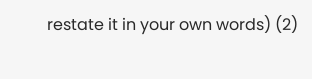restate it in your own words) (2)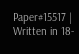Paper#15517 | Written in 18-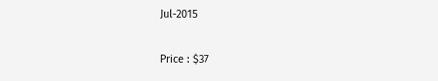Jul-2015

Price : $37